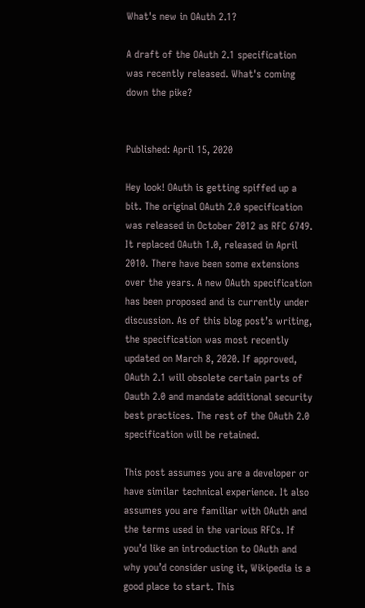What's new in OAuth 2.1?

A draft of the OAuth 2.1 specification was recently released. What's coming down the pike?


Published: April 15, 2020

Hey look! OAuth is getting spiffed up a bit. The original OAuth 2.0 specification was released in October 2012 as RFC 6749. It replaced OAuth 1.0, released in April 2010. There have been some extensions over the years. A new OAuth specification has been proposed and is currently under discussion. As of this blog post’s writing, the specification was most recently updated on March 8, 2020. If approved, OAuth 2.1 will obsolete certain parts of Oauth 2.0 and mandate additional security best practices. The rest of the OAuth 2.0 specification will be retained.

This post assumes you are a developer or have similar technical experience. It also assumes you are familiar with OAuth and the terms used in the various RFCs. If you’d like an introduction to OAuth and why you’d consider using it, Wikipedia is a good place to start. This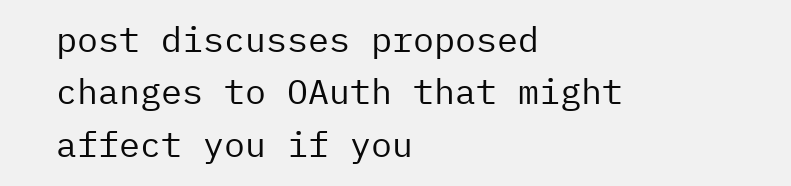post discusses proposed changes to OAuth that might affect you if you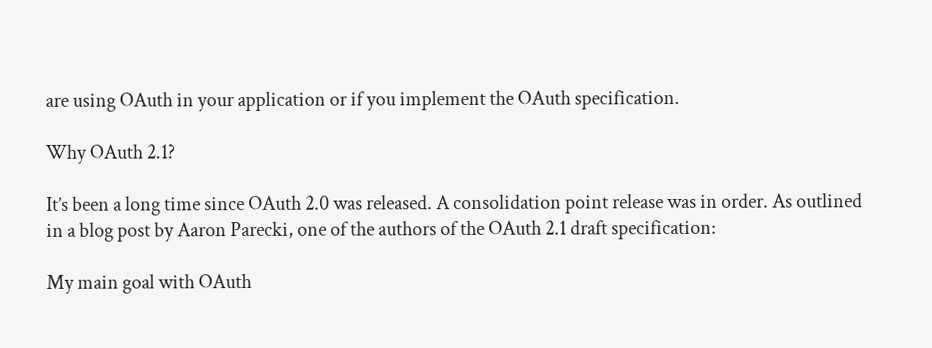are using OAuth in your application or if you implement the OAuth specification.

Why OAuth 2.1?

It’s been a long time since OAuth 2.0 was released. A consolidation point release was in order. As outlined in a blog post by Aaron Parecki, one of the authors of the OAuth 2.1 draft specification:

My main goal with OAuth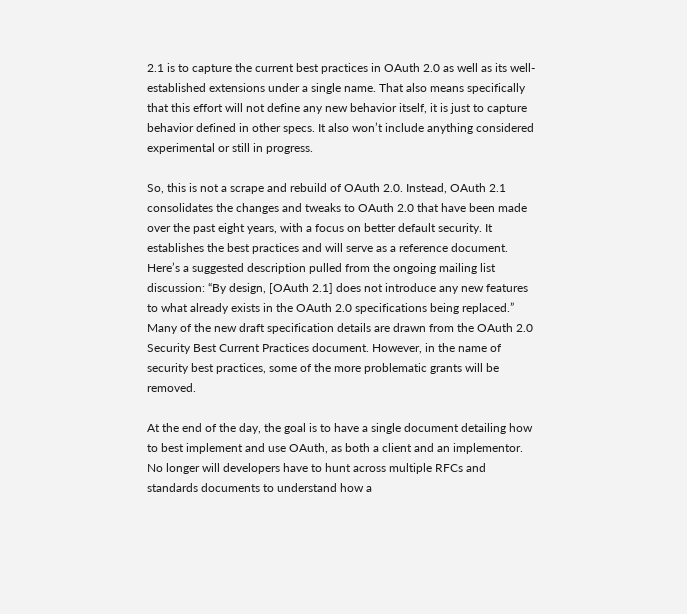2.1 is to capture the current best practices in OAuth 2.0 as well as its well-established extensions under a single name. That also means specifically that this effort will not define any new behavior itself, it is just to capture behavior defined in other specs. It also won’t include anything considered experimental or still in progress.

So, this is not a scrape and rebuild of OAuth 2.0. Instead, OAuth 2.1 consolidates the changes and tweaks to OAuth 2.0 that have been made over the past eight years, with a focus on better default security. It establishes the best practices and will serve as a reference document. Here’s a suggested description pulled from the ongoing mailing list discussion: “By design, [OAuth 2.1] does not introduce any new features to what already exists in the OAuth 2.0 specifications being replaced.” Many of the new draft specification details are drawn from the OAuth 2.0 Security Best Current Practices document. However, in the name of security best practices, some of the more problematic grants will be removed.

At the end of the day, the goal is to have a single document detailing how to best implement and use OAuth, as both a client and an implementor. No longer will developers have to hunt across multiple RFCs and standards documents to understand how a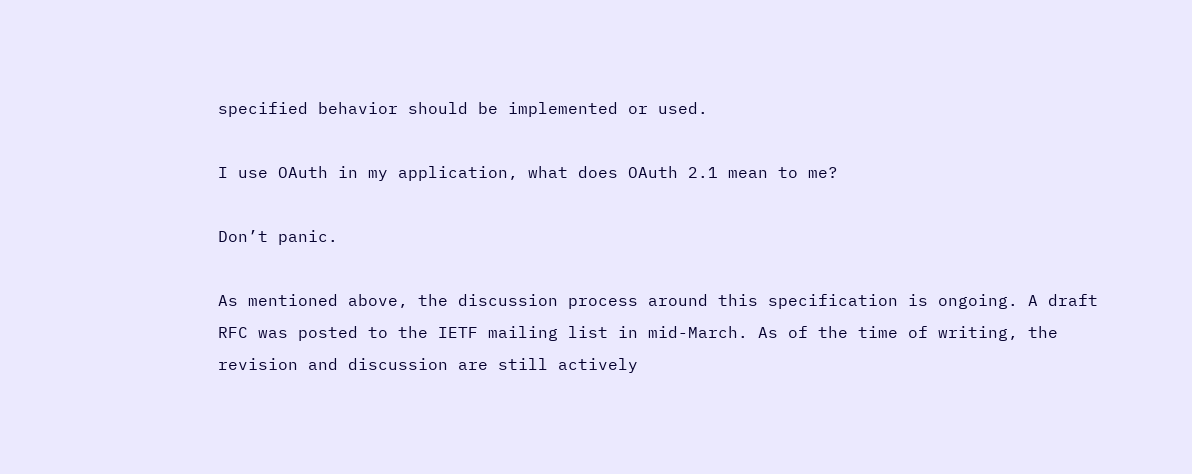specified behavior should be implemented or used.

I use OAuth in my application, what does OAuth 2.1 mean to me?

Don’t panic.

As mentioned above, the discussion process around this specification is ongoing. A draft RFC was posted to the IETF mailing list in mid-March. As of the time of writing, the revision and discussion are still actively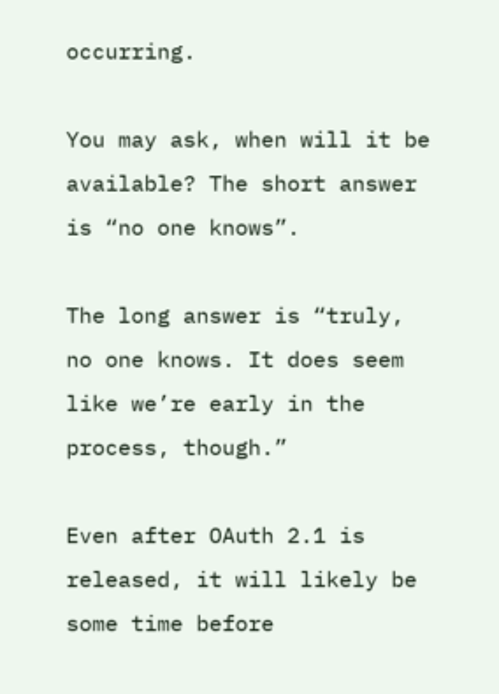occurring.

You may ask, when will it be available? The short answer is “no one knows”.

The long answer is “truly, no one knows. It does seem like we’re early in the process, though.”

Even after OAuth 2.1 is released, it will likely be some time before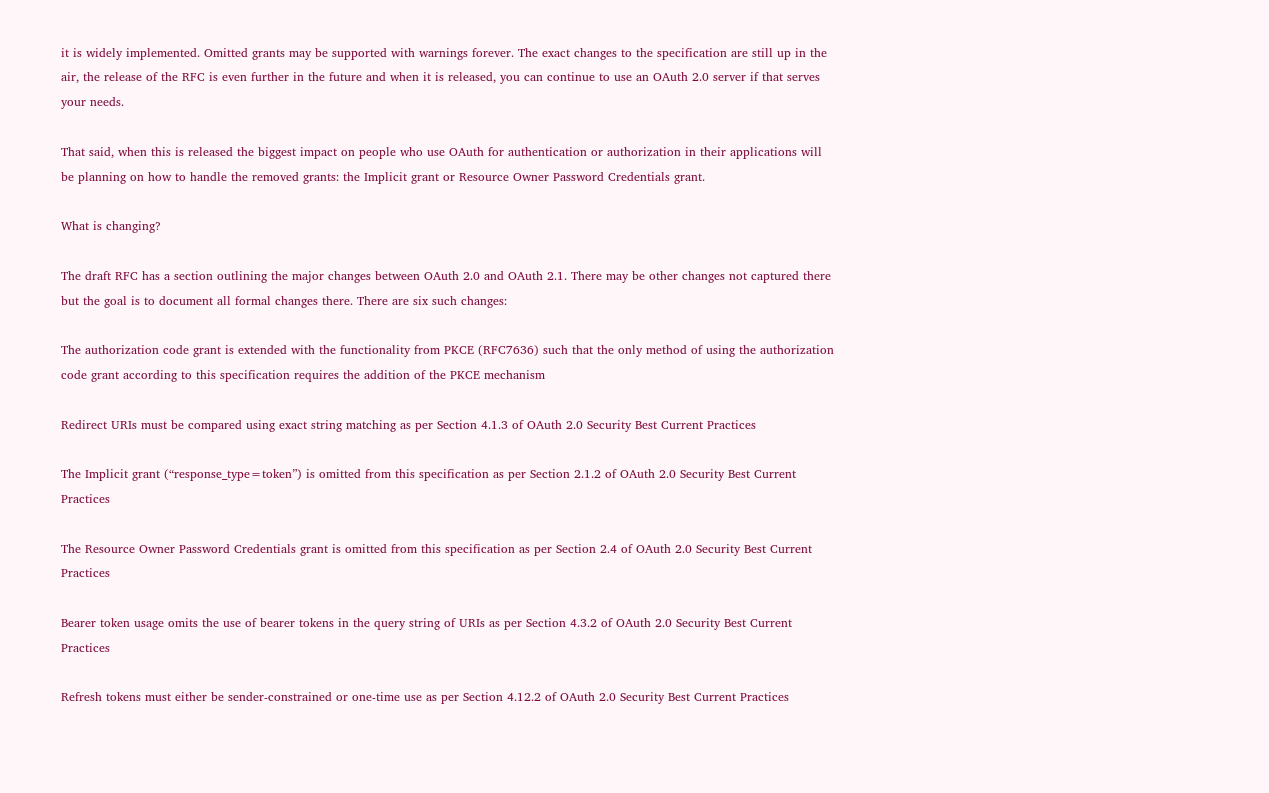it is widely implemented. Omitted grants may be supported with warnings forever. The exact changes to the specification are still up in the air, the release of the RFC is even further in the future and when it is released, you can continue to use an OAuth 2.0 server if that serves your needs.

That said, when this is released the biggest impact on people who use OAuth for authentication or authorization in their applications will be planning on how to handle the removed grants: the Implicit grant or Resource Owner Password Credentials grant.

What is changing?

The draft RFC has a section outlining the major changes between OAuth 2.0 and OAuth 2.1. There may be other changes not captured there but the goal is to document all formal changes there. There are six such changes:

The authorization code grant is extended with the functionality from PKCE (RFC7636) such that the only method of using the authorization code grant according to this specification requires the addition of the PKCE mechanism

Redirect URIs must be compared using exact string matching as per Section 4.1.3 of OAuth 2.0 Security Best Current Practices

The Implicit grant (“response_type=token”) is omitted from this specification as per Section 2.1.2 of OAuth 2.0 Security Best Current Practices

The Resource Owner Password Credentials grant is omitted from this specification as per Section 2.4 of OAuth 2.0 Security Best Current Practices

Bearer token usage omits the use of bearer tokens in the query string of URIs as per Section 4.3.2 of OAuth 2.0 Security Best Current Practices

Refresh tokens must either be sender-constrained or one-time use as per Section 4.12.2 of OAuth 2.0 Security Best Current Practices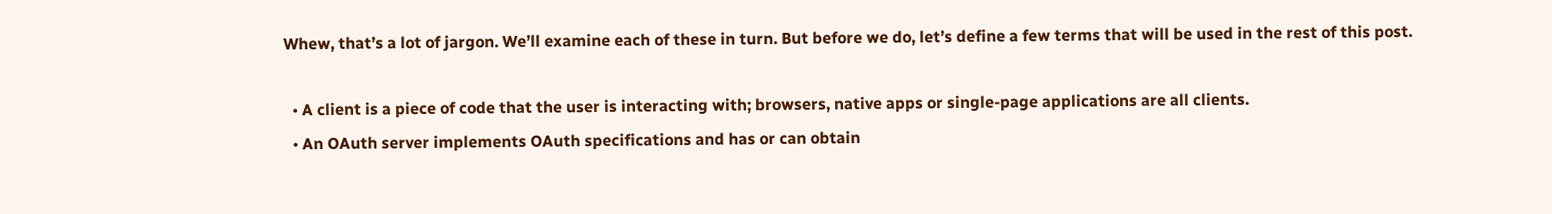Whew, that’s a lot of jargon. We’ll examine each of these in turn. But before we do, let’s define a few terms that will be used in the rest of this post.

  • A client is a piece of code that the user is interacting with; browsers, native apps or single-page applications are all clients.
  • An OAuth server implements OAuth specifications and has or can obtain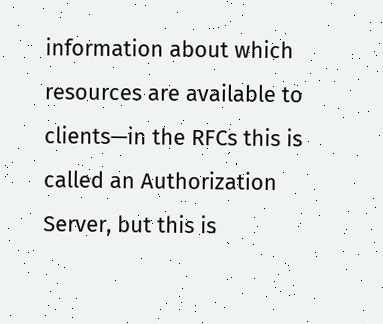information about which resources are available to clients—in the RFCs this is called an Authorization Server, but this is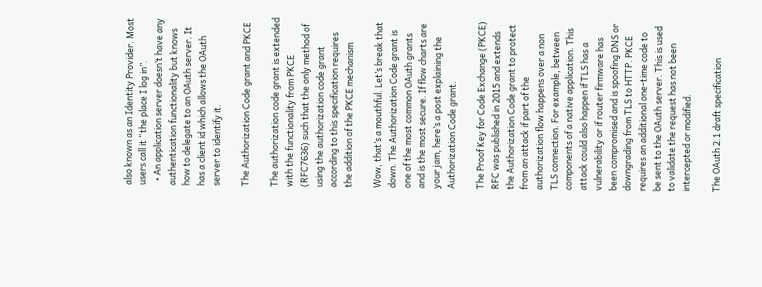also known as an Identity Provider. Most users call it “the place I log in”.
  • An application server doesn’t have any authentication functionality but knows how to delegate to an OAuth server. It has a client id which allows the OAuth server to identify it.

The Authorization Code grant and PKCE

The authorization code grant is extended with the functionality from PKCE (RFC7636) such that the only method of using the authorization code grant according to this specification requires the addition of the PKCE mechanism

Wow, that’s a mouthful. Let’s break that down. The Authorization Code grant is one of the most common OAuth grants and is the most secure. If flow charts are your jam, here’s a post explaining the Authorization Code grant.

The Proof Key for Code Exchange (PKCE) RFC was published in 2015 and extends the Authorization Code grant to protect from an attack if part of the authorization flow happens over a non TLS connection. For example, between components of a native application. This attack could also happen if TLS has a vulnerability or if router firmware has been compromised and is spoofing DNS or downgrading from TLS to HTTP. PKCE requires an additional one-time code to be sent to the OAuth server. This is used to validate the request has not been intercepted or modified.

The OAuth 2.1 draft specification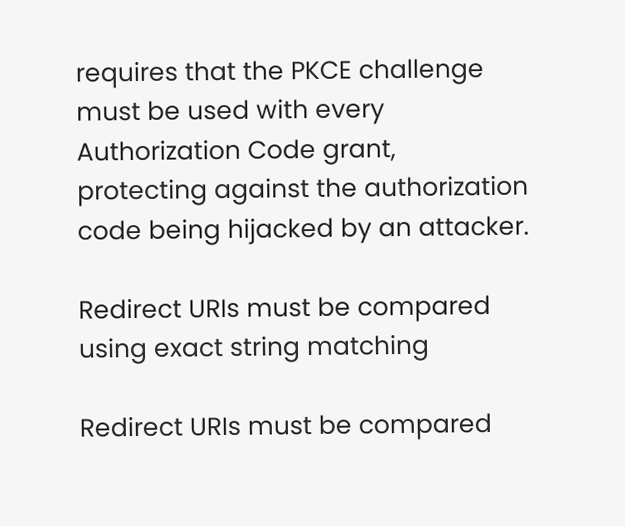requires that the PKCE challenge must be used with every Authorization Code grant, protecting against the authorization code being hijacked by an attacker.

Redirect URIs must be compared using exact string matching

Redirect URIs must be compared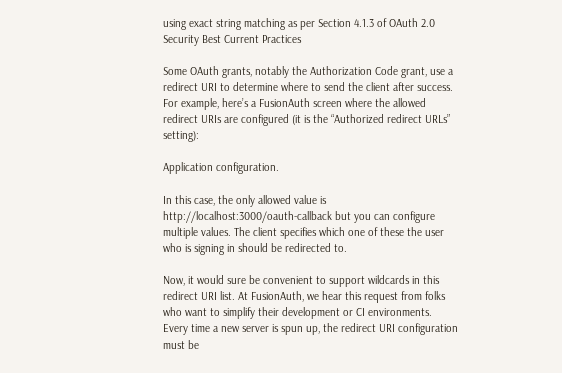using exact string matching as per Section 4.1.3 of OAuth 2.0 Security Best Current Practices

Some OAuth grants, notably the Authorization Code grant, use a redirect URI to determine where to send the client after success. For example, here’s a FusionAuth screen where the allowed redirect URIs are configured (it is the “Authorized redirect URLs” setting):

Application configuration.

In this case, the only allowed value is http://localhost:3000/oauth-callback but you can configure multiple values. The client specifies which one of these the user who is signing in should be redirected to.

Now, it would sure be convenient to support wildcards in this redirect URI list. At FusionAuth, we hear this request from folks who want to simplify their development or CI environments. Every time a new server is spun up, the redirect URI configuration must be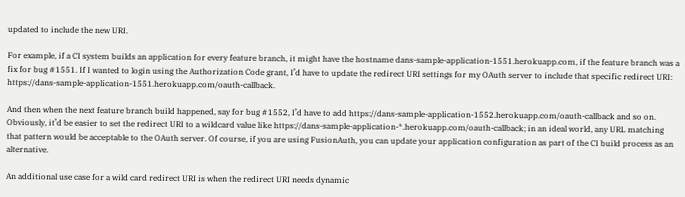updated to include the new URI.

For example, if a CI system builds an application for every feature branch, it might have the hostname dans-sample-application-1551.herokuapp.com, if the feature branch was a fix for bug #1551. If I wanted to login using the Authorization Code grant, I’d have to update the redirect URI settings for my OAuth server to include that specific redirect URI: https://dans-sample-application-1551.herokuapp.com/oauth-callback.

And then when the next feature branch build happened, say for bug #1552, I’d have to add https://dans-sample-application-1552.herokuapp.com/oauth-callback and so on. Obviously, it’d be easier to set the redirect URI to a wildcard value like https://dans-sample-application-*.herokuapp.com/oauth-callback; in an ideal world, any URL matching that pattern would be acceptable to the OAuth server. Of course, if you are using FusionAuth, you can update your application configuration as part of the CI build process as an alternative.

An additional use case for a wild card redirect URI is when the redirect URI needs dynamic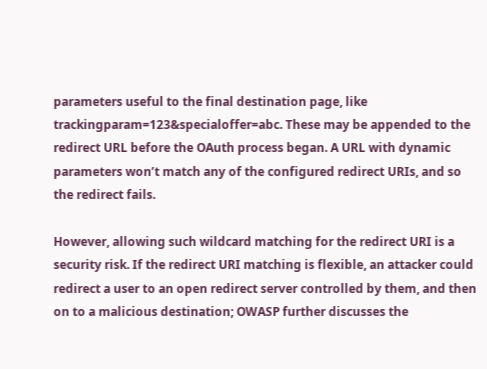parameters useful to the final destination page, like trackingparam=123&specialoffer=abc. These may be appended to the redirect URL before the OAuth process began. A URL with dynamic parameters won’t match any of the configured redirect URIs, and so the redirect fails.

However, allowing such wildcard matching for the redirect URI is a security risk. If the redirect URI matching is flexible, an attacker could redirect a user to an open redirect server controlled by them, and then on to a malicious destination; OWASP further discusses the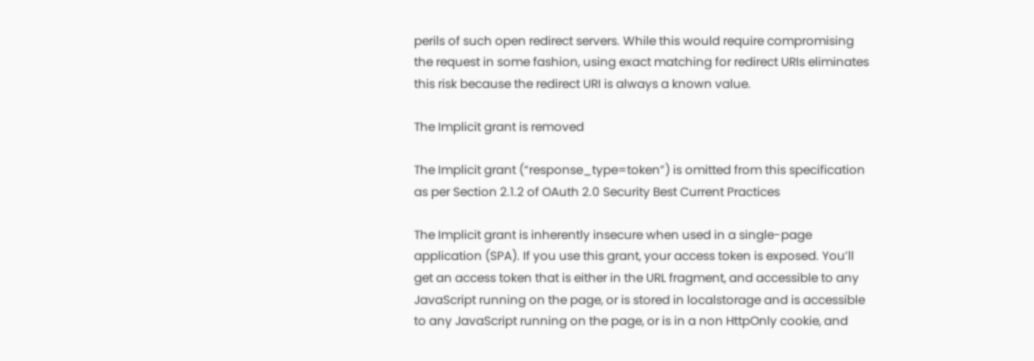perils of such open redirect servers. While this would require compromising the request in some fashion, using exact matching for redirect URIs eliminates this risk because the redirect URI is always a known value.

The Implicit grant is removed

The Implicit grant (“response_type=token”) is omitted from this specification as per Section 2.1.2 of OAuth 2.0 Security Best Current Practices

The Implicit grant is inherently insecure when used in a single-page application (SPA). If you use this grant, your access token is exposed. You’ll get an access token that is either in the URL fragment, and accessible to any JavaScript running on the page, or is stored in localstorage and is accessible to any JavaScript running on the page, or is in a non HttpOnly cookie, and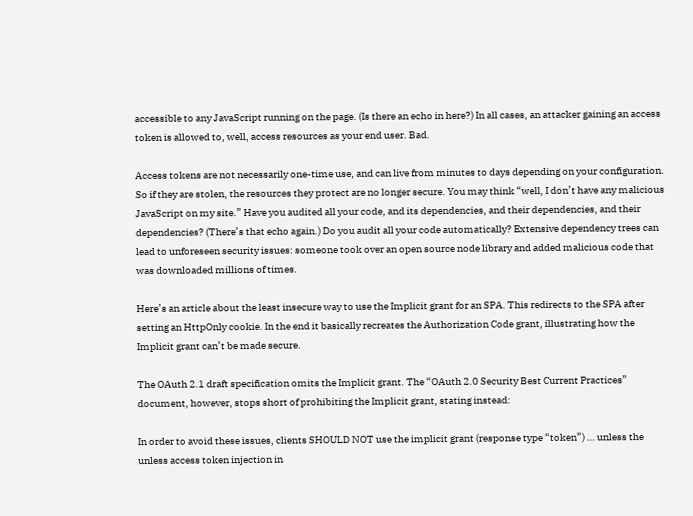accessible to any JavaScript running on the page. (Is there an echo in here?) In all cases, an attacker gaining an access token is allowed to, well, access resources as your end user. Bad.

Access tokens are not necessarily one-time use, and can live from minutes to days depending on your configuration. So if they are stolen, the resources they protect are no longer secure. You may think “well, I don’t have any malicious JavaScript on my site.” Have you audited all your code, and its dependencies, and their dependencies, and their dependencies? (There’s that echo again.) Do you audit all your code automatically? Extensive dependency trees can lead to unforeseen security issues: someone took over an open source node library and added malicious code that was downloaded millions of times.

Here’s an article about the least insecure way to use the Implicit grant for an SPA. This redirects to the SPA after setting an HttpOnly cookie. In the end it basically recreates the Authorization Code grant, illustrating how the Implicit grant can’t be made secure.

The OAuth 2.1 draft specification omits the Implicit grant. The “OAuth 2.0 Security Best Current Practices” document, however, stops short of prohibiting the Implicit grant, stating instead:

In order to avoid these issues, clients SHOULD NOT use the implicit grant (response type “token”) … unless the unless access token injection in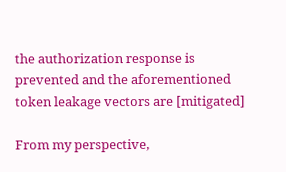the authorization response is prevented and the aforementioned token leakage vectors are [mitigated]

From my perspective,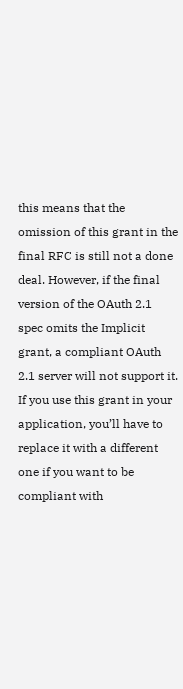this means that the omission of this grant in the final RFC is still not a done deal. However, if the final version of the OAuth 2.1 spec omits the Implicit grant, a compliant OAuth 2.1 server will not support it. If you use this grant in your application, you’ll have to replace it with a different one if you want to be compliant with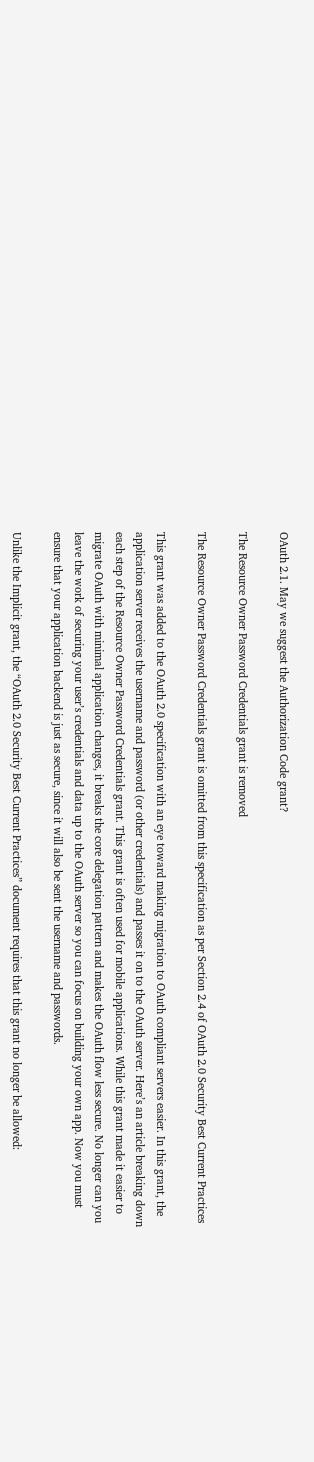OAuth 2.1. May we suggest the Authorization Code grant?

The Resource Owner Password Credentials grant is removed

The Resource Owner Password Credentials grant is omitted from this specification as per Section 2.4 of OAuth 2.0 Security Best Current Practices

This grant was added to the OAuth 2.0 specification with an eye toward making migration to OAuth compliant servers easier. In this grant, the application server receives the username and password (or other credentials) and passes it on to the OAuth server. Here’s an article breaking down each step of the Resource Owner Password Credentials grant. This grant is often used for mobile applications. While this grant made it easier to migrate OAuth with minimal application changes, it breaks the core delegation pattern and makes the OAuth flow less secure. No longer can you leave the work of securing your user’s credentials and data up to the OAuth server so you can focus on building your own app. Now you must ensure that your application backend is just as secure, since it will also be sent the username and passwords.

Unlike the Implicit grant, the “OAuth 2.0 Security Best Current Practices” document requires that this grant no longer be allowed: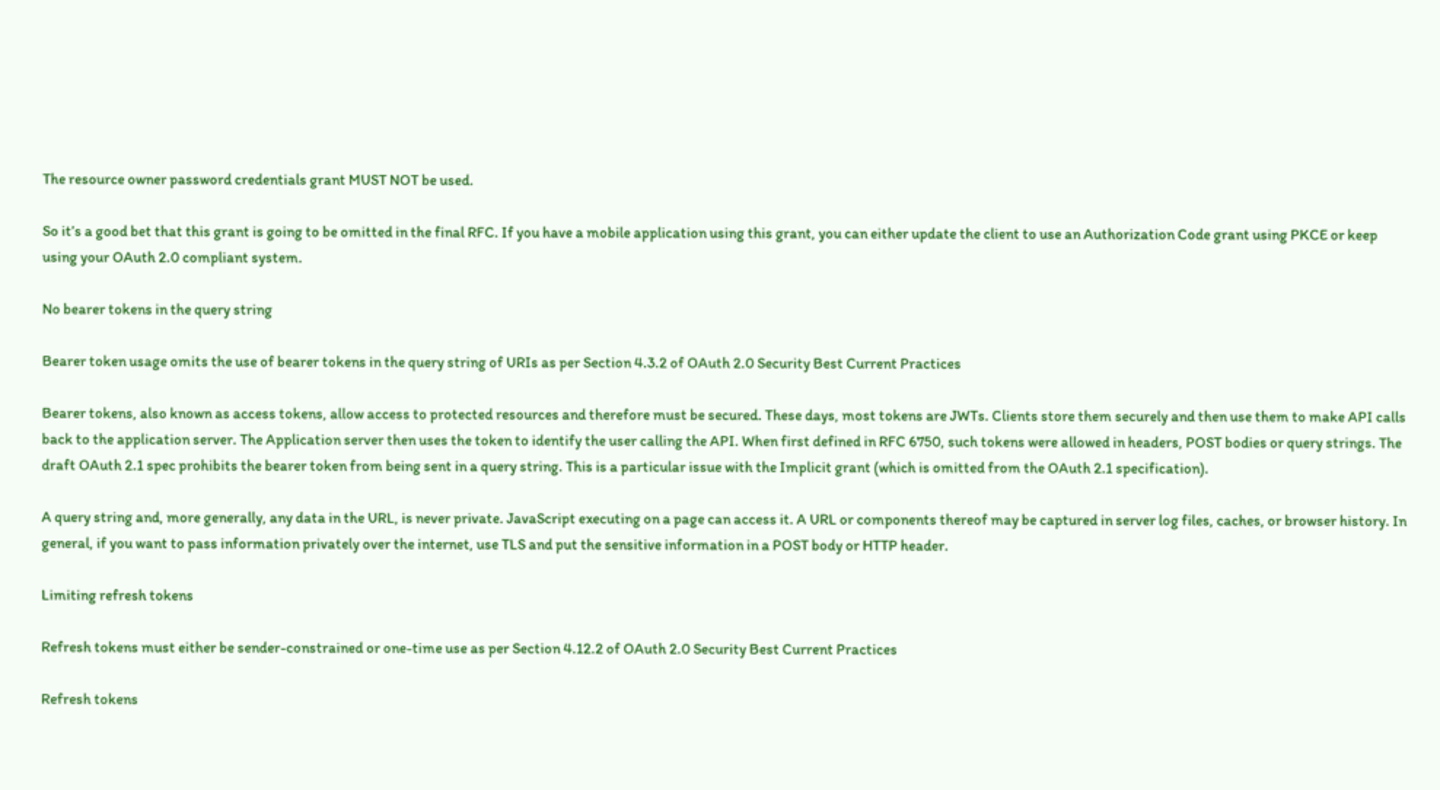The resource owner password credentials grant MUST NOT be used.

So it’s a good bet that this grant is going to be omitted in the final RFC. If you have a mobile application using this grant, you can either update the client to use an Authorization Code grant using PKCE or keep using your OAuth 2.0 compliant system.

No bearer tokens in the query string

Bearer token usage omits the use of bearer tokens in the query string of URIs as per Section 4.3.2 of OAuth 2.0 Security Best Current Practices

Bearer tokens, also known as access tokens, allow access to protected resources and therefore must be secured. These days, most tokens are JWTs. Clients store them securely and then use them to make API calls back to the application server. The Application server then uses the token to identify the user calling the API. When first defined in RFC 6750, such tokens were allowed in headers, POST bodies or query strings. The draft OAuth 2.1 spec prohibits the bearer token from being sent in a query string. This is a particular issue with the Implicit grant (which is omitted from the OAuth 2.1 specification).

A query string and, more generally, any data in the URL, is never private. JavaScript executing on a page can access it. A URL or components thereof may be captured in server log files, caches, or browser history. In general, if you want to pass information privately over the internet, use TLS and put the sensitive information in a POST body or HTTP header.

Limiting refresh tokens

Refresh tokens must either be sender-constrained or one-time use as per Section 4.12.2 of OAuth 2.0 Security Best Current Practices

Refresh tokens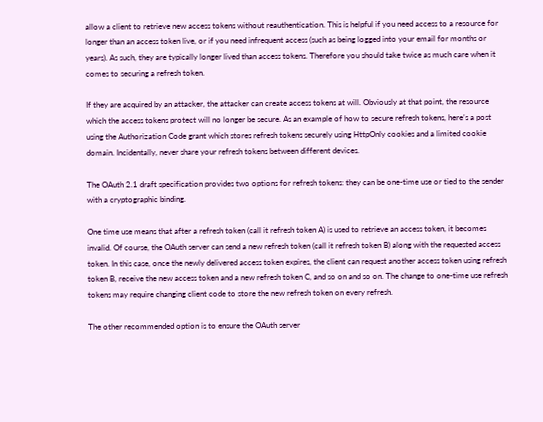allow a client to retrieve new access tokens without reauthentication. This is helpful if you need access to a resource for longer than an access token live, or if you need infrequent access (such as being logged into your email for months or years). As such, they are typically longer lived than access tokens. Therefore you should take twice as much care when it comes to securing a refresh token.

If they are acquired by an attacker, the attacker can create access tokens at will. Obviously at that point, the resource which the access tokens protect will no longer be secure. As an example of how to secure refresh tokens, here’s a post using the Authorization Code grant which stores refresh tokens securely using HttpOnly cookies and a limited cookie domain. Incidentally, never share your refresh tokens between different devices.

The OAuth 2.1 draft specification provides two options for refresh tokens: they can be one-time use or tied to the sender with a cryptographic binding.

One time use means that after a refresh token (call it refresh token A) is used to retrieve an access token, it becomes invalid. Of course, the OAuth server can send a new refresh token (call it refresh token B) along with the requested access token. In this case, once the newly delivered access token expires, the client can request another access token using refresh token B, receive the new access token and a new refresh token C, and so on and so on. The change to one-time use refresh tokens may require changing client code to store the new refresh token on every refresh.

The other recommended option is to ensure the OAuth server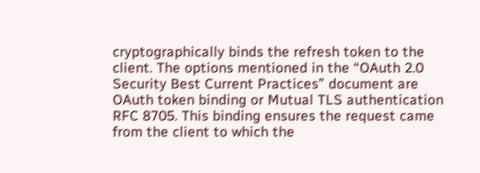cryptographically binds the refresh token to the client. The options mentioned in the “OAuth 2.0 Security Best Current Practices” document are OAuth token binding or Mutual TLS authentication RFC 8705. This binding ensures the request came from the client to which the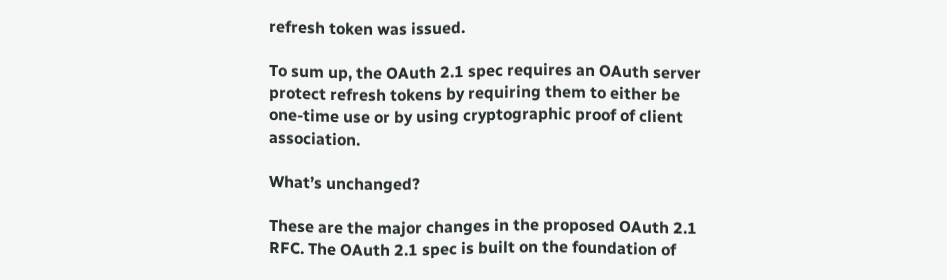refresh token was issued.

To sum up, the OAuth 2.1 spec requires an OAuth server protect refresh tokens by requiring them to either be one-time use or by using cryptographic proof of client association.

What’s unchanged?

These are the major changes in the proposed OAuth 2.1 RFC. The OAuth 2.1 spec is built on the foundation of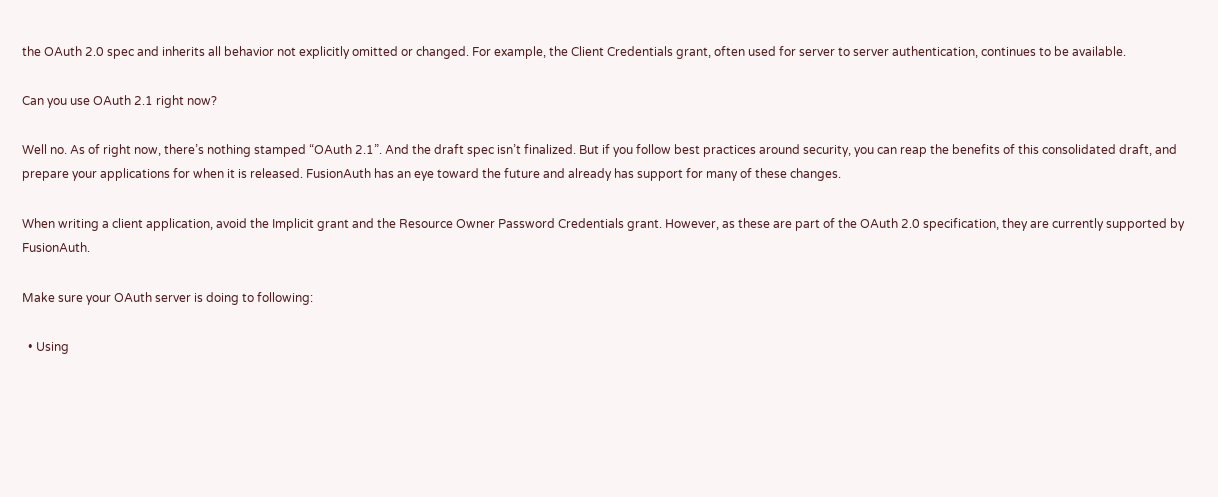the OAuth 2.0 spec and inherits all behavior not explicitly omitted or changed. For example, the Client Credentials grant, often used for server to server authentication, continues to be available.

Can you use OAuth 2.1 right now?

Well no. As of right now, there’s nothing stamped “OAuth 2.1”. And the draft spec isn’t finalized. But if you follow best practices around security, you can reap the benefits of this consolidated draft, and prepare your applications for when it is released. FusionAuth has an eye toward the future and already has support for many of these changes.

When writing a client application, avoid the Implicit grant and the Resource Owner Password Credentials grant. However, as these are part of the OAuth 2.0 specification, they are currently supported by FusionAuth.

Make sure your OAuth server is doing to following:

  • Using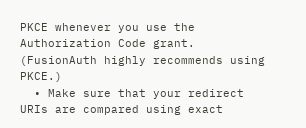PKCE whenever you use the Authorization Code grant. (FusionAuth highly recommends using PKCE.)
  • Make sure that your redirect URIs are compared using exact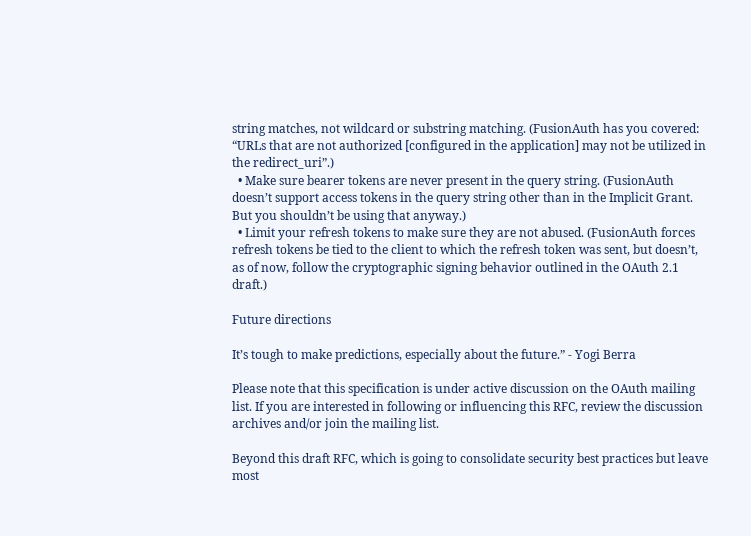string matches, not wildcard or substring matching. (FusionAuth has you covered: “URLs that are not authorized [configured in the application] may not be utilized in the redirect_uri”.)
  • Make sure bearer tokens are never present in the query string. (FusionAuth doesn’t support access tokens in the query string other than in the Implicit Grant. But you shouldn’t be using that anyway.)
  • Limit your refresh tokens to make sure they are not abused. (FusionAuth forces refresh tokens be tied to the client to which the refresh token was sent, but doesn’t, as of now, follow the cryptographic signing behavior outlined in the OAuth 2.1 draft.)

Future directions

It’s tough to make predictions, especially about the future.” - Yogi Berra

Please note that this specification is under active discussion on the OAuth mailing list. If you are interested in following or influencing this RFC, review the discussion archives and/or join the mailing list.

Beyond this draft RFC, which is going to consolidate security best practices but leave most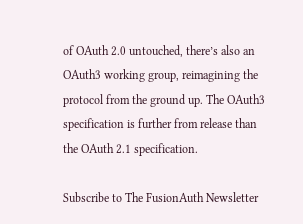of OAuth 2.0 untouched, there’s also an OAuth3 working group, reimagining the protocol from the ground up. The OAuth3 specification is further from release than the OAuth 2.1 specification.

Subscribe to The FusionAuth Newsletter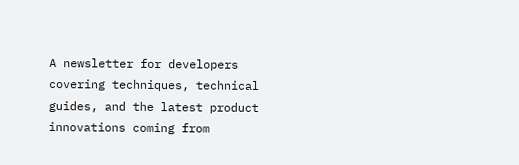A newsletter for developers covering techniques, technical guides, and the latest product innovations coming from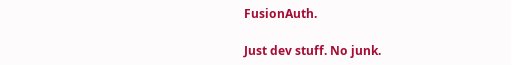FusionAuth.

Just dev stuff. No junk.